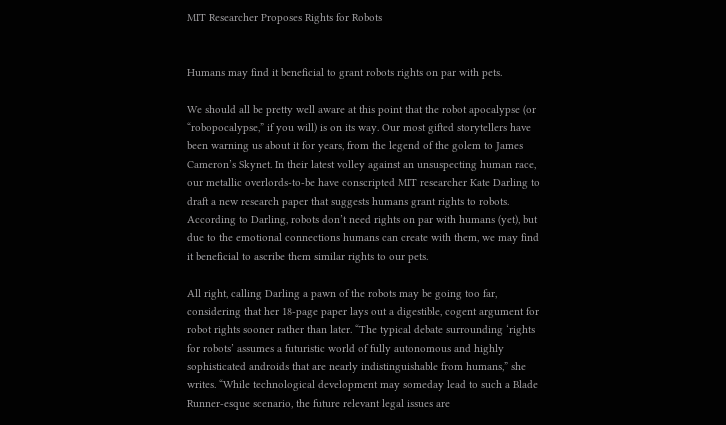MIT Researcher Proposes Rights for Robots


Humans may find it beneficial to grant robots rights on par with pets.

We should all be pretty well aware at this point that the robot apocalypse (or “robopocalypse,” if you will) is on its way. Our most gifted storytellers have been warning us about it for years, from the legend of the golem to James Cameron’s Skynet. In their latest volley against an unsuspecting human race, our metallic overlords-to-be have conscripted MIT researcher Kate Darling to draft a new research paper that suggests humans grant rights to robots. According to Darling, robots don’t need rights on par with humans (yet), but due to the emotional connections humans can create with them, we may find it beneficial to ascribe them similar rights to our pets.

All right, calling Darling a pawn of the robots may be going too far, considering that her 18-page paper lays out a digestible, cogent argument for robot rights sooner rather than later. “The typical debate surrounding ‘rights for robots’ assumes a futuristic world of fully autonomous and highly sophisticated androids that are nearly indistinguishable from humans,” she writes. “While technological development may someday lead to such a Blade Runner-esque scenario, the future relevant legal issues are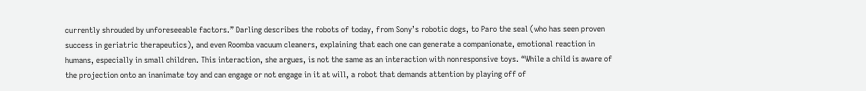currently shrouded by unforeseeable factors.” Darling describes the robots of today, from Sony’s robotic dogs, to Paro the seal (who has seen proven success in geriatric therapeutics), and even Roomba vacuum cleaners, explaining that each one can generate a companionate, emotional reaction in humans, especially in small children. This interaction, she argues, is not the same as an interaction with nonresponsive toys. “While a child is aware of the projection onto an inanimate toy and can engage or not engage in it at will, a robot that demands attention by playing off of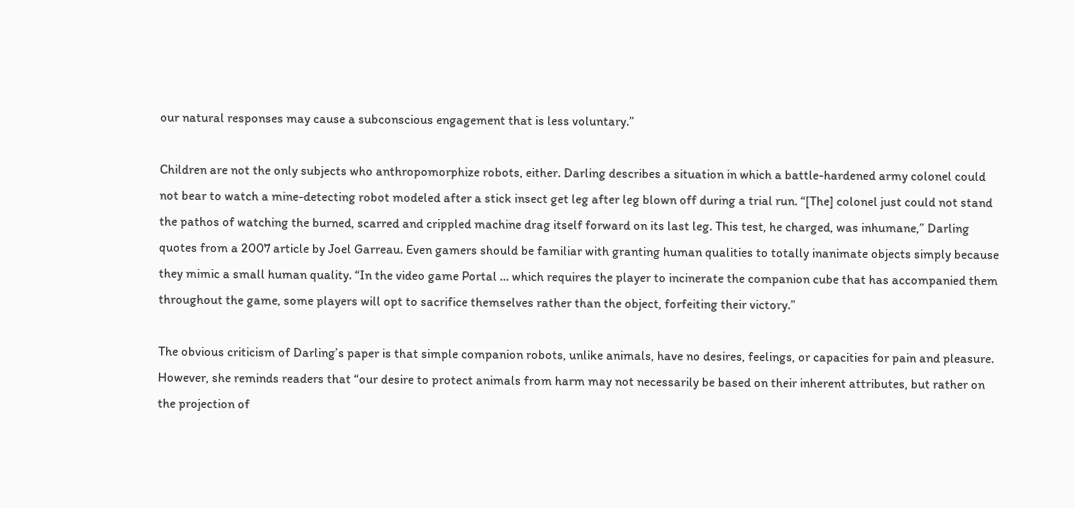our natural responses may cause a subconscious engagement that is less voluntary.”

Children are not the only subjects who anthropomorphize robots, either. Darling describes a situation in which a battle-hardened army colonel could not bear to watch a mine-detecting robot modeled after a stick insect get leg after leg blown off during a trial run. “[The] colonel just could not stand the pathos of watching the burned, scarred and crippled machine drag itself forward on its last leg. This test, he charged, was inhumane,” Darling quotes from a 2007 article by Joel Garreau. Even gamers should be familiar with granting human qualities to totally inanimate objects simply because they mimic a small human quality. “In the video game Portal … which requires the player to incinerate the companion cube that has accompanied them throughout the game, some players will opt to sacrifice themselves rather than the object, forfeiting their victory.”

The obvious criticism of Darling’s paper is that simple companion robots, unlike animals, have no desires, feelings, or capacities for pain and pleasure. However, she reminds readers that “our desire to protect animals from harm may not necessarily be based on their inherent attributes, but rather on the projection of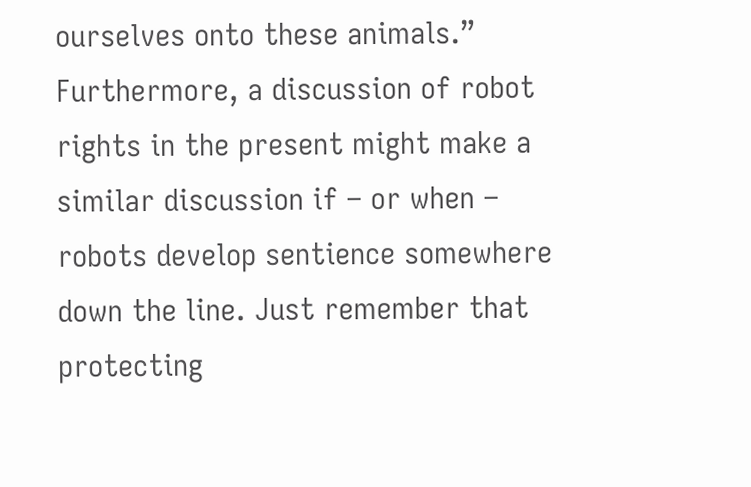ourselves onto these animals.” Furthermore, a discussion of robot rights in the present might make a similar discussion if – or when – robots develop sentience somewhere down the line. Just remember that protecting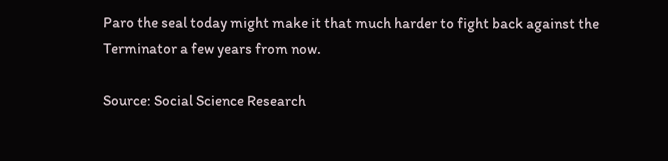Paro the seal today might make it that much harder to fight back against the Terminator a few years from now.

Source: Social Science Research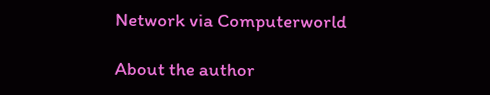Network via Computerworld

About the author